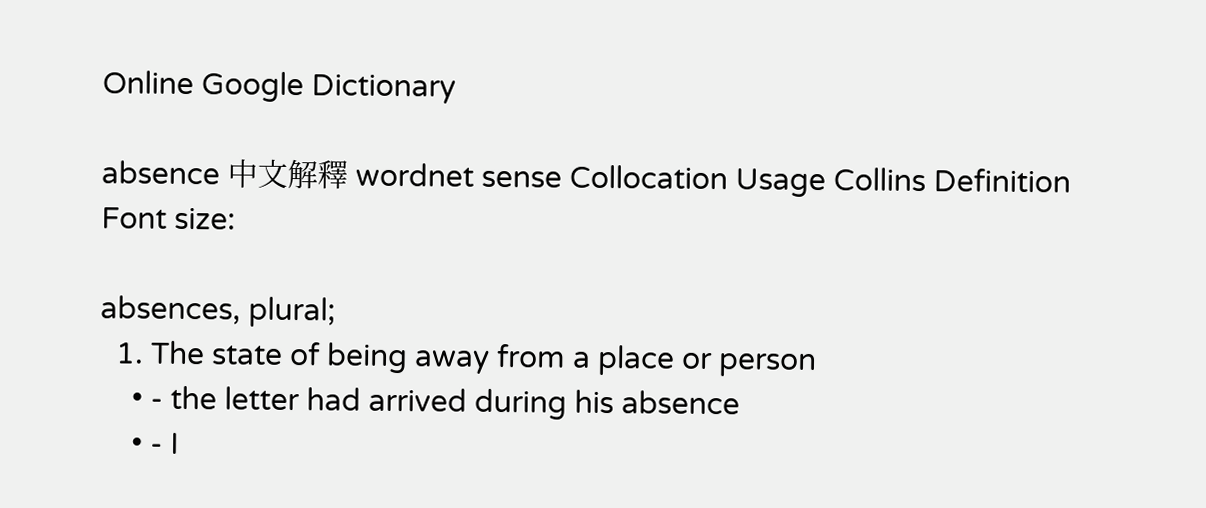Online Google Dictionary

absence 中文解釋 wordnet sense Collocation Usage Collins Definition
Font size:

absences, plural;
  1. The state of being away from a place or person
    • - the letter had arrived during his absence
    • - I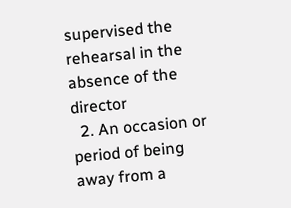supervised the rehearsal in the absence of the director
  2. An occasion or period of being away from a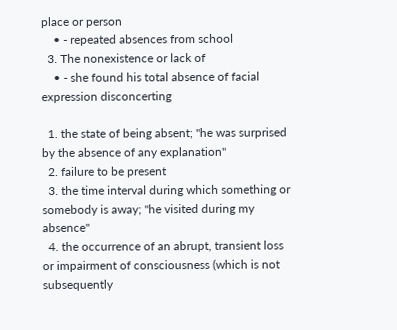place or person
    • - repeated absences from school
  3. The nonexistence or lack of
    • - she found his total absence of facial expression disconcerting

  1. the state of being absent; "he was surprised by the absence of any explanation"
  2. failure to be present
  3. the time interval during which something or somebody is away; "he visited during my absence"
  4. the occurrence of an abrupt, transient loss or impairment of consciousness (which is not subsequently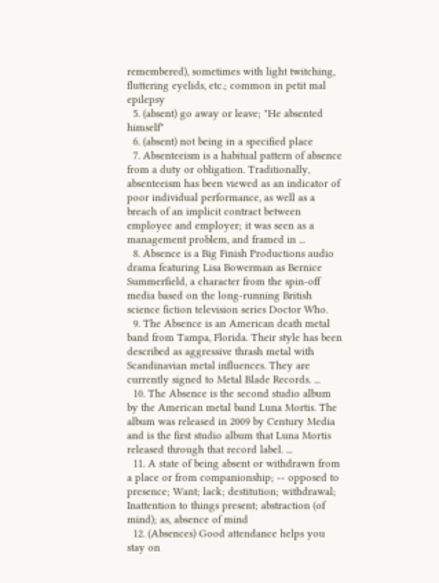remembered), sometimes with light twitching, fluttering eyelids, etc.; common in petit mal epilepsy
  5. (absent) go away or leave; "He absented himself"
  6. (absent) not being in a specified place
  7. Absenteeism is a habitual pattern of absence from a duty or obligation. Traditionally, absenteeism has been viewed as an indicator of poor individual performance, as well as a breach of an implicit contract between employee and employer; it was seen as a management problem, and framed in ...
  8. Absence is a Big Finish Productions audio drama featuring Lisa Bowerman as Bernice Summerfield, a character from the spin-off media based on the long-running British science fiction television series Doctor Who.
  9. The Absence is an American death metal band from Tampa, Florida. Their style has been described as aggressive thrash metal with Scandinavian metal influences. They are currently signed to Metal Blade Records. ...
  10. The Absence is the second studio album by the American metal band Luna Mortis. The album was released in 2009 by Century Media and is the first studio album that Luna Mortis released through that record label. ...
  11. A state of being absent or withdrawn from a place or from companionship; -- opposed to presence; Want; lack; destitution; withdrawal; Inattention to things present; abstraction (of mind); as, absence of mind
  12. (Absences) Good attendance helps you stay on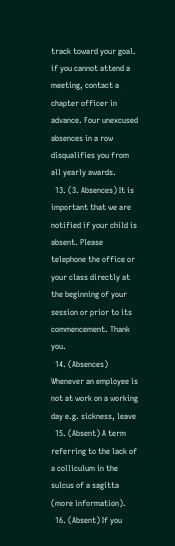track toward your goal. if you cannot attend a meeting, contact a chapter officer in advance. Four unexcused absences in a row disqualifies you from all yearly awards.
  13. (3. Absences) It is important that we are notified if your child is absent. Please telephone the office or your class directly at the beginning of your session or prior to its commencement. Thank you.
  14. (Absences) Whenever an employee is not at work on a working day e.g. sickness, leave
  15. (Absent) A term referring to the lack of a colliculum in the sulcus of a sagitta (more information).
  16. (Absent) If you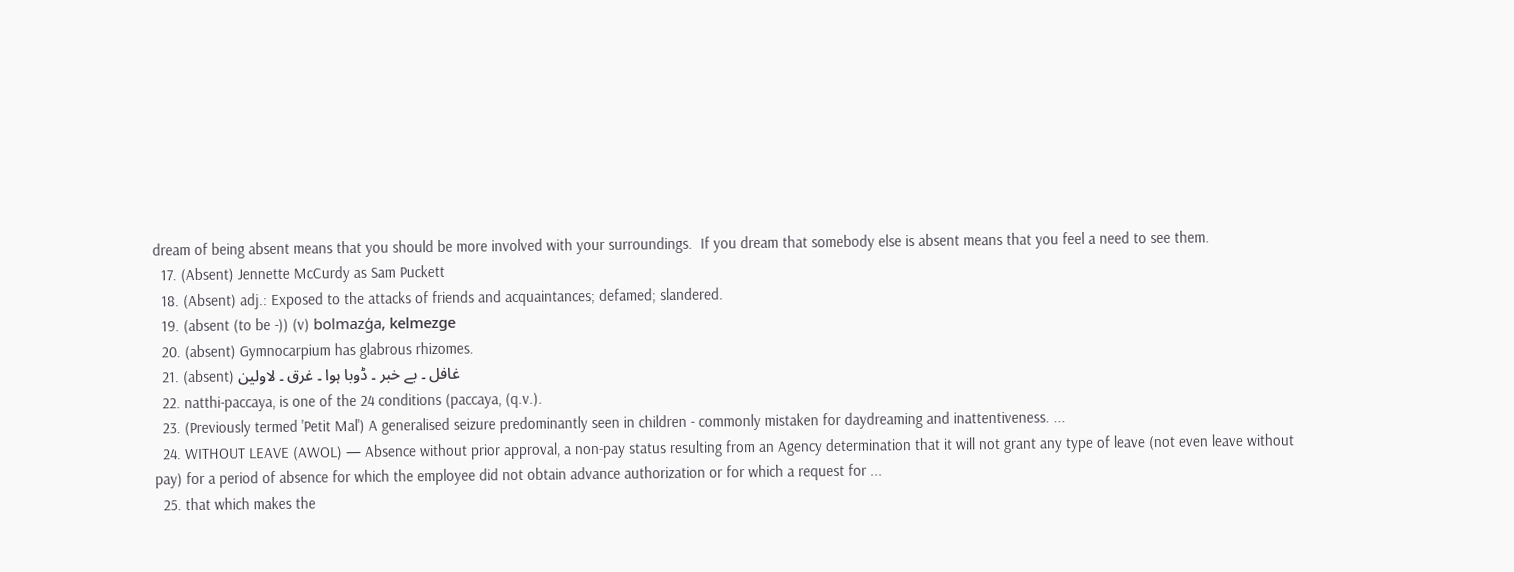dream of being absent means that you should be more involved with your surroundings.  If you dream that somebody else is absent means that you feel a need to see them.
  17. (Absent) Jennette McCurdy as Sam Puckett
  18. (Absent) adj.: Exposed to the attacks of friends and acquaintances; defamed; slandered.
  19. (absent (to be -)) (v) bolmazģa, kеlmеzgе
  20. (absent) Gymnocarpium has glabrous rhizomes.
  21. (absent) غافل ۔ بے خبر ۔ ڈوبا ہوا ۔ غرق ۔ لاولین
  22. natthi-paccaya, is one of the 24 conditions (paccaya, (q.v.).
  23. (Previously termed 'Petit Mal') A generalised seizure predominantly seen in children - commonly mistaken for daydreaming and inattentiveness. ...
  24. WITHOUT LEAVE (AWOL) — Absence without prior approval, a non-pay status resulting from an Agency determination that it will not grant any type of leave (not even leave without pay) for a period of absence for which the employee did not obtain advance authorization or for which a request for ...
  25. that which makes the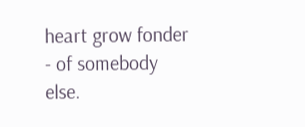heart grow fonder - of somebody else.